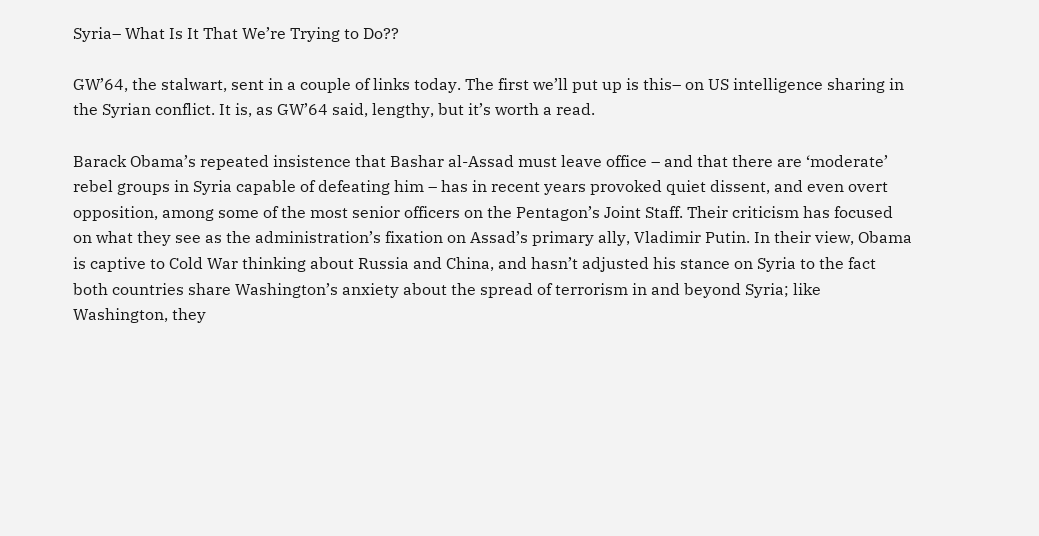Syria– What Is It That We’re Trying to Do??

GW’64, the stalwart, sent in a couple of links today. The first we’ll put up is this– on US intelligence sharing in the Syrian conflict. It is, as GW’64 said, lengthy, but it’s worth a read.

Barack Obama’s repeated insistence that Bashar al-Assad must leave office – and that there are ‘moderate’ rebel groups in Syria capable of defeating him – has in recent years provoked quiet dissent, and even overt opposition, among some of the most senior officers on the Pentagon’s Joint Staff. Their criticism has focused on what they see as the administration’s fixation on Assad’s primary ally, Vladimir Putin. In their view, Obama is captive to Cold War thinking about Russia and China, and hasn’t adjusted his stance on Syria to the fact both countries share Washington’s anxiety about the spread of terrorism in and beyond Syria; like Washington, they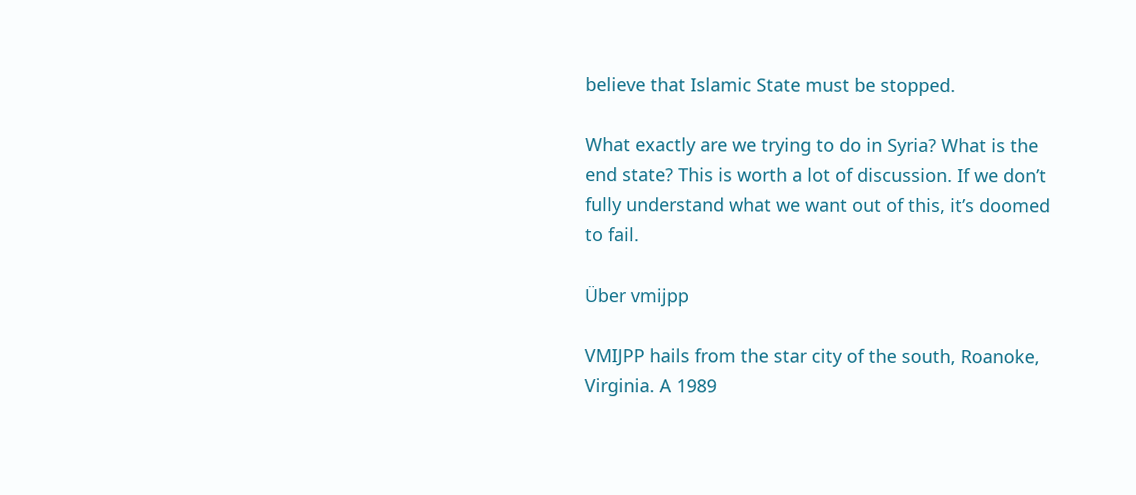believe that Islamic State must be stopped.

What exactly are we trying to do in Syria? What is the end state? This is worth a lot of discussion. If we don’t fully understand what we want out of this, it’s doomed to fail.

Über vmijpp

VMIJPP hails from the star city of the south, Roanoke, Virginia. A 1989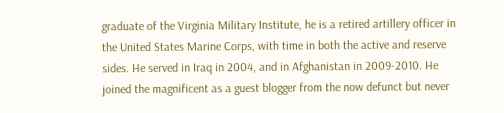graduate of the Virginia Military Institute, he is a retired artillery officer in the United States Marine Corps, with time in both the active and reserve sides. He served in Iraq in 2004, and in Afghanistan in 2009-2010. He joined the magnificent as a guest blogger from the now defunct but never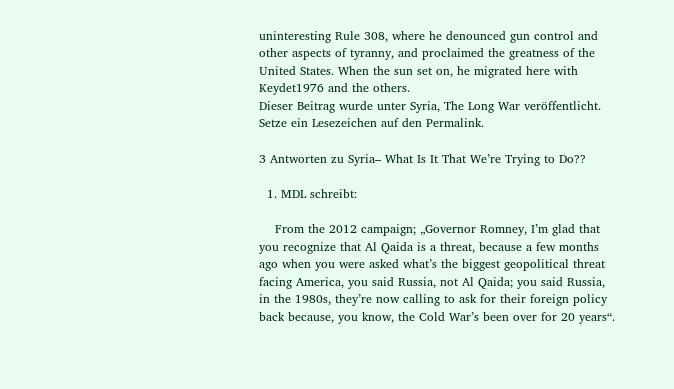uninteresting Rule 308, where he denounced gun control and other aspects of tyranny, and proclaimed the greatness of the United States. When the sun set on, he migrated here with Keydet1976 and the others.
Dieser Beitrag wurde unter Syria, The Long War veröffentlicht. Setze ein Lesezeichen auf den Permalink.

3 Antworten zu Syria– What Is It That We’re Trying to Do??

  1. MDL schreibt:

    From the 2012 campaign; „Governor Romney, I’m glad that you recognize that Al Qaida is a threat, because a few months ago when you were asked what’s the biggest geopolitical threat facing America, you said Russia, not Al Qaida; you said Russia, in the 1980s, they’re now calling to ask for their foreign policy back because, you know, the Cold War’s been over for 20 years“.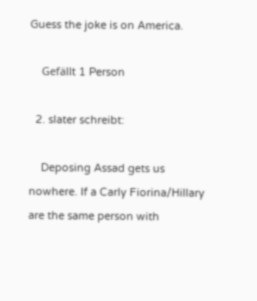Guess the joke is on America.

    Gefällt 1 Person

  2. slater schreibt:

    Deposing Assad gets us nowhere. If a Carly Fiorina/Hillary are the same person with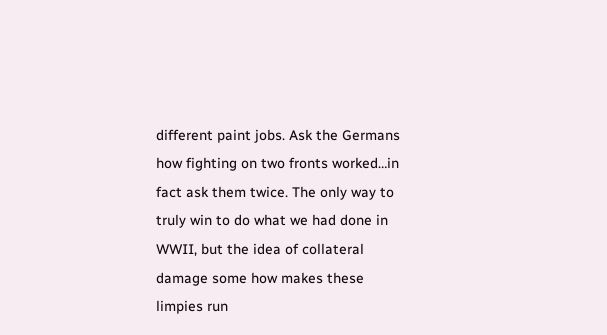different paint jobs. Ask the Germans how fighting on two fronts worked…in fact ask them twice. The only way to truly win to do what we had done in WWII, but the idea of collateral damage some how makes these limpies run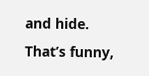and hide. That’s funny,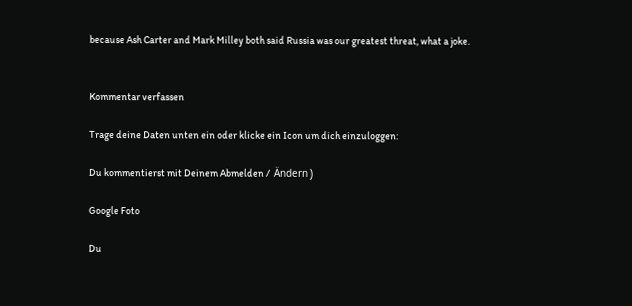because Ash Carter and Mark Milley both said Russia was our greatest threat, what a joke.


Kommentar verfassen

Trage deine Daten unten ein oder klicke ein Icon um dich einzuloggen:

Du kommentierst mit Deinem Abmelden /  Ändern )

Google Foto

Du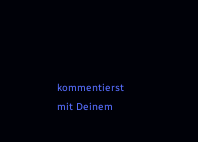kommentierst mit Deinem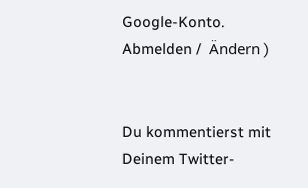Google-Konto. Abmelden /  Ändern )


Du kommentierst mit Deinem Twitter-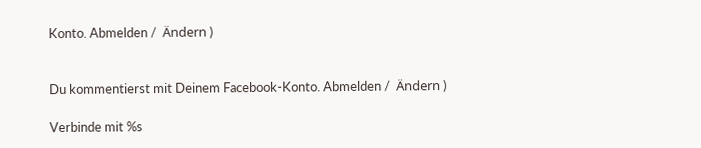Konto. Abmelden /  Ändern )


Du kommentierst mit Deinem Facebook-Konto. Abmelden /  Ändern )

Verbinde mit %s